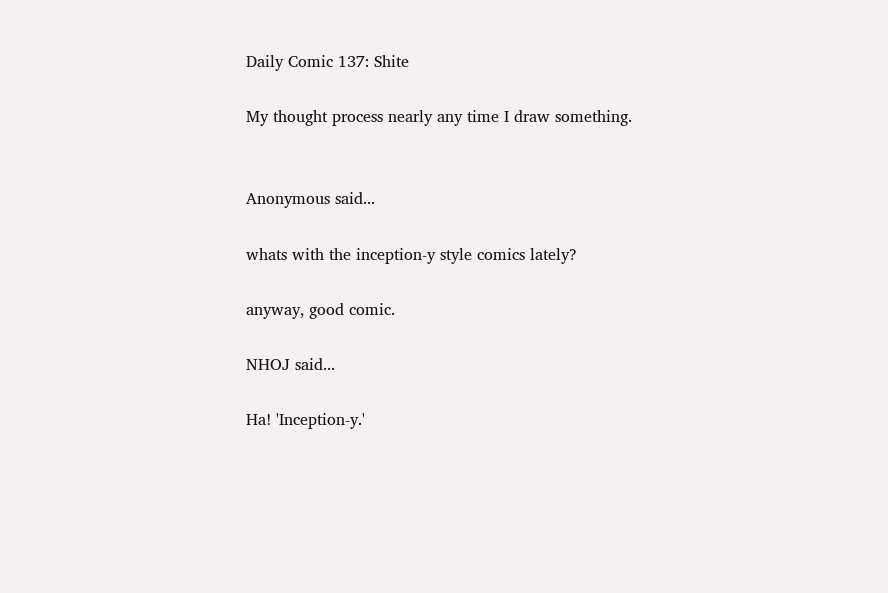Daily Comic 137: Shite

My thought process nearly any time I draw something.


Anonymous said...

whats with the inception-y style comics lately?

anyway, good comic.

NHOJ said...

Ha! 'Inception-y.'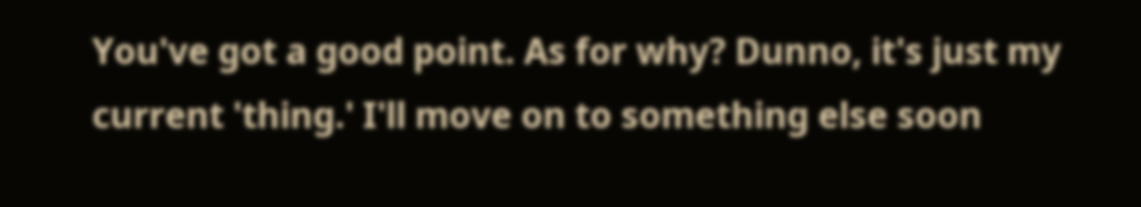You've got a good point. As for why? Dunno, it's just my current 'thing.' I'll move on to something else soon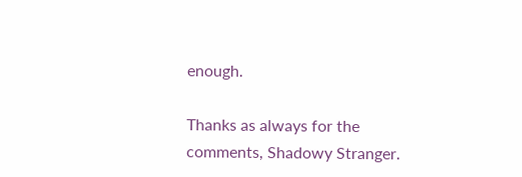enough.

Thanks as always for the comments, Shadowy Stranger.